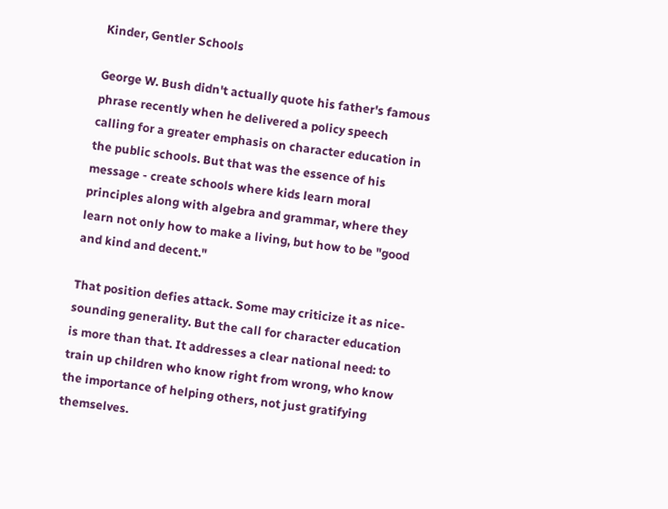Kinder, Gentler Schools

George W. Bush didn't actually quote his father's famous phrase recently when he delivered a policy speech calling for a greater emphasis on character education in the public schools. But that was the essence of his message - create schools where kids learn moral principles along with algebra and grammar, where they learn not only how to make a living, but how to be "good and kind and decent."

That position defies attack. Some may criticize it as nice-sounding generality. But the call for character education is more than that. It addresses a clear national need: to train up children who know right from wrong, who know the importance of helping others, not just gratifying themselves.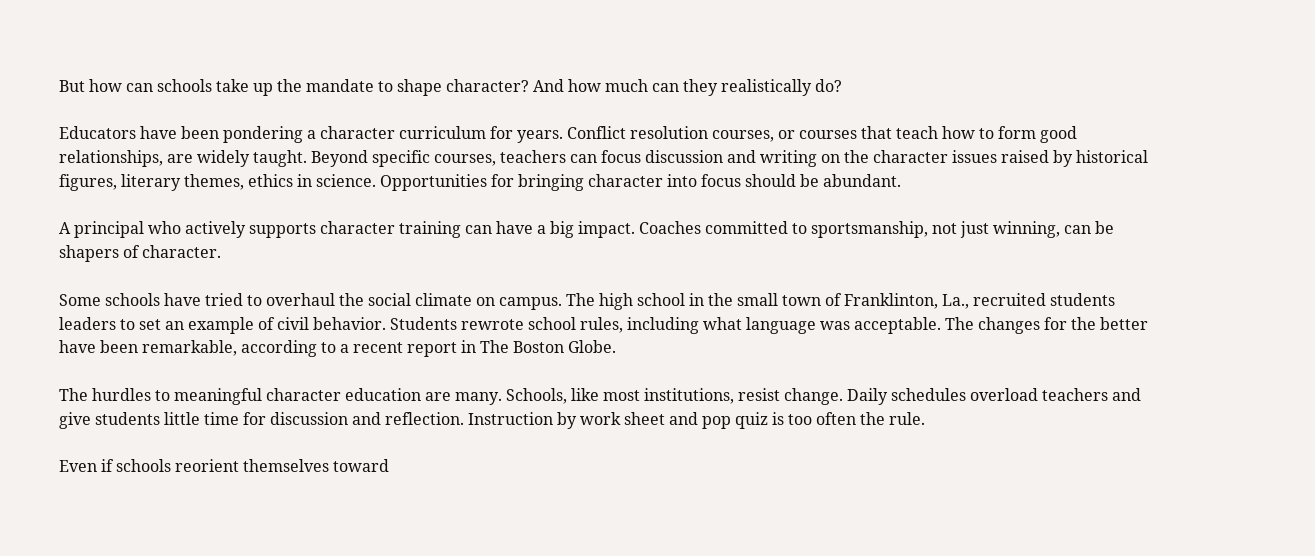But how can schools take up the mandate to shape character? And how much can they realistically do?

Educators have been pondering a character curriculum for years. Conflict resolution courses, or courses that teach how to form good relationships, are widely taught. Beyond specific courses, teachers can focus discussion and writing on the character issues raised by historical figures, literary themes, ethics in science. Opportunities for bringing character into focus should be abundant.

A principal who actively supports character training can have a big impact. Coaches committed to sportsmanship, not just winning, can be shapers of character.

Some schools have tried to overhaul the social climate on campus. The high school in the small town of Franklinton, La., recruited students leaders to set an example of civil behavior. Students rewrote school rules, including what language was acceptable. The changes for the better have been remarkable, according to a recent report in The Boston Globe.

The hurdles to meaningful character education are many. Schools, like most institutions, resist change. Daily schedules overload teachers and give students little time for discussion and reflection. Instruction by work sheet and pop quiz is too often the rule.

Even if schools reorient themselves toward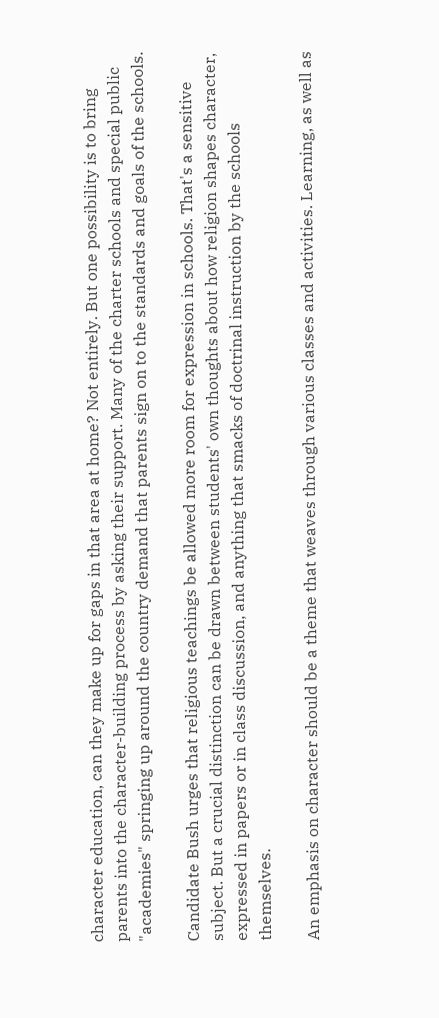character education, can they make up for gaps in that area at home? Not entirely. But one possibility is to bring parents into the character-building process by asking their support. Many of the charter schools and special public "academies" springing up around the country demand that parents sign on to the standards and goals of the schools.

Candidate Bush urges that religious teachings be allowed more room for expression in schools. That's a sensitive subject. But a crucial distinction can be drawn between students' own thoughts about how religion shapes character, expressed in papers or in class discussion, and anything that smacks of doctrinal instruction by the schools themselves.

An emphasis on character should be a theme that weaves through various classes and activities. Learning, as well as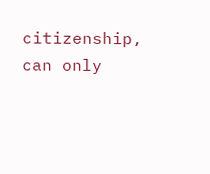citizenship, can only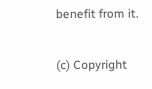benefit from it.

(c) Copyright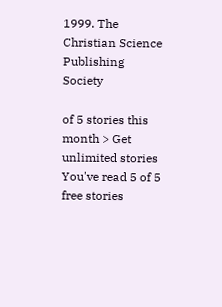1999. The Christian Science Publishing Society

of 5 stories this month > Get unlimited stories
You've read 5 of 5 free stories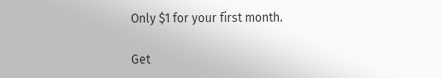Only $1 for your first month.

Get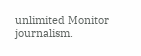unlimited Monitor journalism.